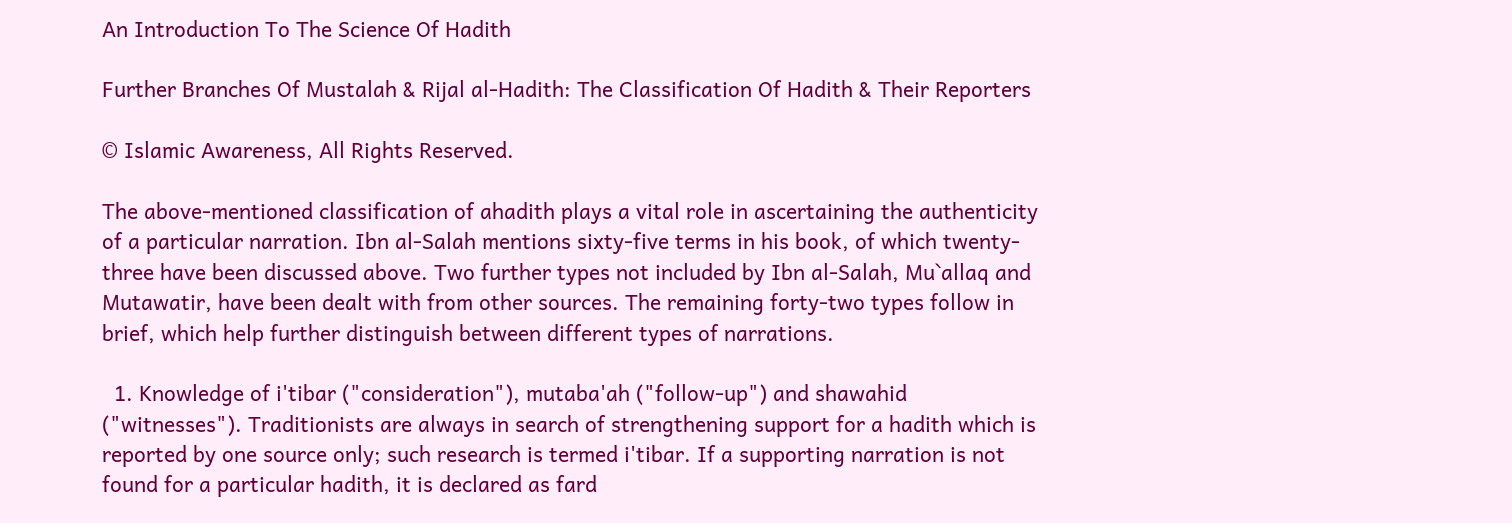An Introduction To The Science Of Hadith

Further Branches Of Mustalah & Rijal al-Hadith: The Classification Of Hadith & Their Reporters

© Islamic Awareness, All Rights Reserved.

The above-mentioned classification of ahadith plays a vital role in ascertaining the authenticity of a particular narration. Ibn al-Salah mentions sixty-five terms in his book, of which twenty-three have been discussed above. Two further types not included by Ibn al-Salah, Mu`allaq and Mutawatir, have been dealt with from other sources. The remaining forty-two types follow in brief, which help further distinguish between different types of narrations.

  1. Knowledge of i'tibar ("consideration"), mutaba'ah ("follow-up") and shawahid ("witnesses"). Traditionists are always in search of strengthening support for a hadith which is reported by one source only; such research is termed i'tibar. If a supporting narration is not found for a particular hadith, it is declared as fard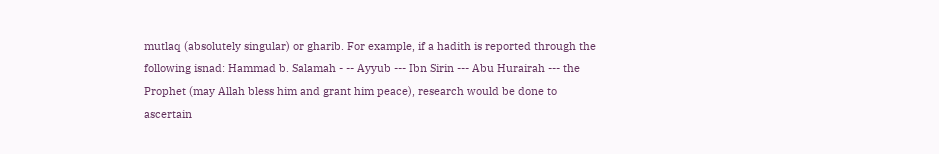mutlaq (absolutely singular) or gharib. For example, if a hadith is reported through the following isnad: Hammad b. Salamah - -- Ayyub --- Ibn Sirin --- Abu Hurairah --- the Prophet (may Allah bless him and grant him peace), research would be done to ascertain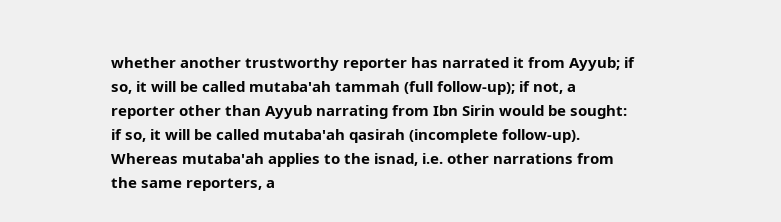whether another trustworthy reporter has narrated it from Ayyub; if so, it will be called mutaba'ah tammah (full follow-up); if not, a reporter other than Ayyub narrating from Ibn Sirin would be sought: if so, it will be called mutaba'ah qasirah (incomplete follow-up). Whereas mutaba'ah applies to the isnad, i.e. other narrations from the same reporters, a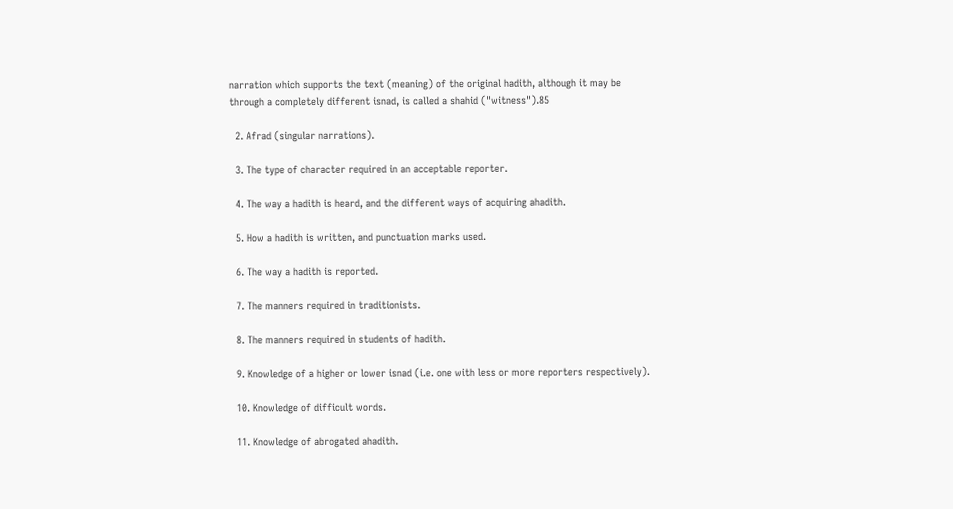narration which supports the text (meaning) of the original hadith, although it may be through a completely different isnad, is called a shahid ("witness").85

  2. Afrad (singular narrations).

  3. The type of character required in an acceptable reporter.

  4. The way a hadith is heard, and the different ways of acquiring ahadith.

  5. How a hadith is written, and punctuation marks used.

  6. The way a hadith is reported.

  7. The manners required in traditionists.

  8. The manners required in students of hadith.

  9. Knowledge of a higher or lower isnad (i.e. one with less or more reporters respectively).

  10. Knowledge of difficult words.

  11. Knowledge of abrogated ahadith.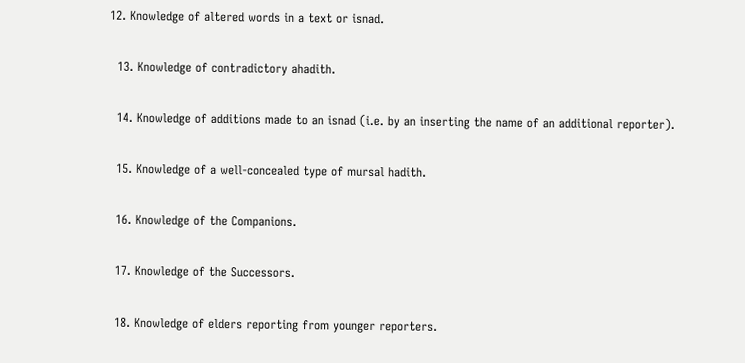12. Knowledge of altered words in a text or isnad.

  13. Knowledge of contradictory ahadith.

  14. Knowledge of additions made to an isnad (i.e. by an inserting the name of an additional reporter).

  15. Knowledge of a well-concealed type of mursal hadith.

  16. Knowledge of the Companions.

  17. Knowledge of the Successors.

  18. Knowledge of elders reporting from younger reporters.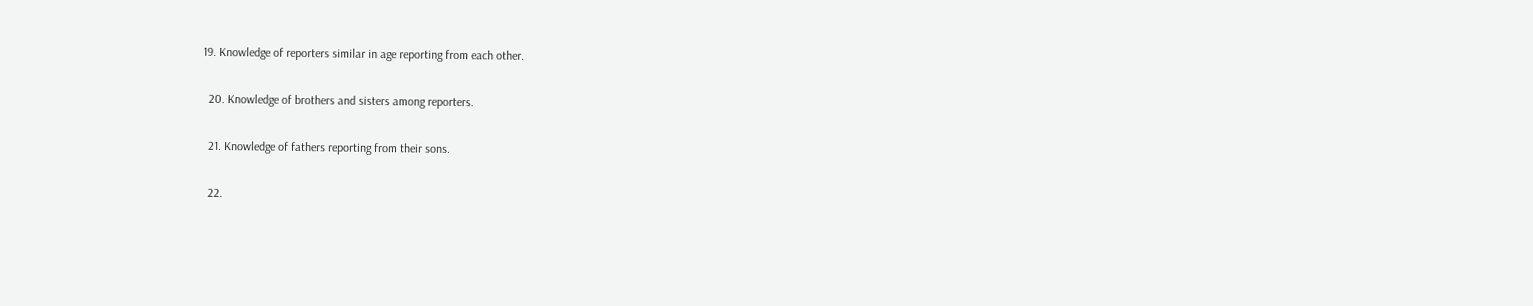19. Knowledge of reporters similar in age reporting from each other.

  20. Knowledge of brothers and sisters among reporters.

  21. Knowledge of fathers reporting from their sons.

  22.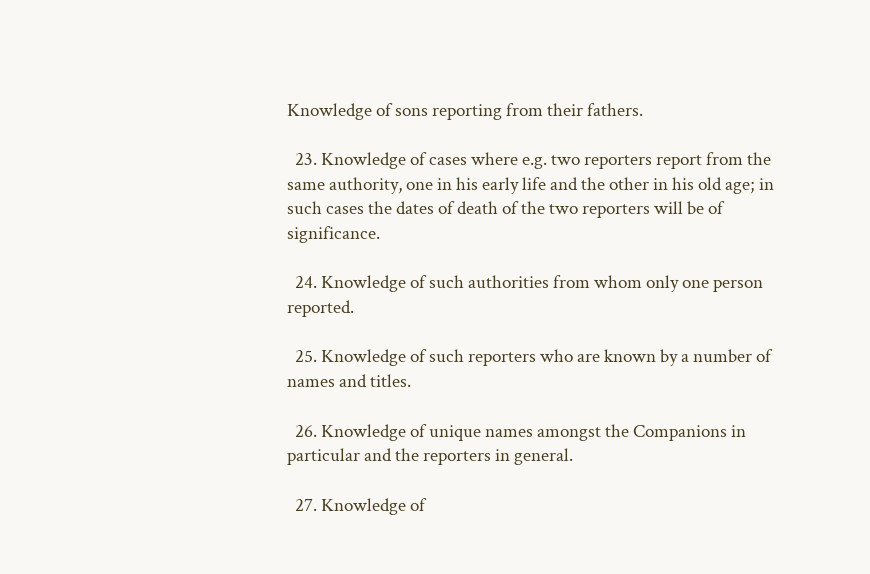Knowledge of sons reporting from their fathers.

  23. Knowledge of cases where e.g. two reporters report from the same authority, one in his early life and the other in his old age; in such cases the dates of death of the two reporters will be of significance.

  24. Knowledge of such authorities from whom only one person reported.

  25. Knowledge of such reporters who are known by a number of names and titles.

  26. Knowledge of unique names amongst the Companions in particular and the reporters in general.

  27. Knowledge of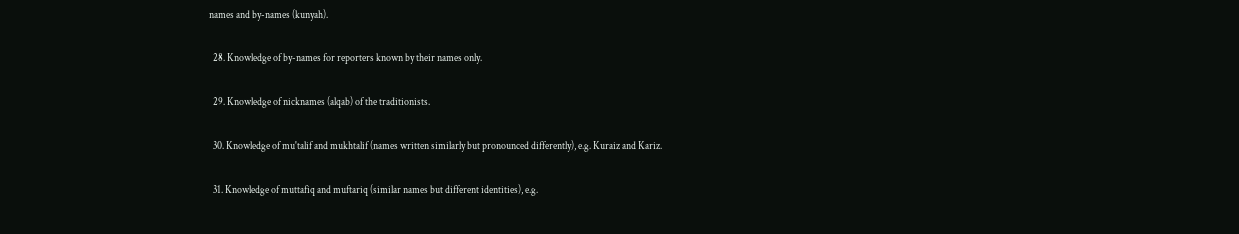names and by-names (kunyah).

  28. Knowledge of by-names for reporters known by their names only.

  29. Knowledge of nicknames (alqab) of the traditionists.

  30. Knowledge of mu'talif and mukhtalif (names written similarly but pronounced differently), e.g. Kuraiz and Kariz.

  31. Knowledge of muttafiq and muftariq (similar names but different identities), e.g.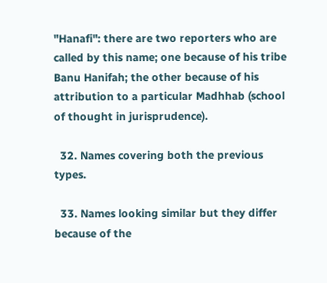"Hanafi": there are two reporters who are called by this name; one because of his tribe Banu Hanifah; the other because of his attribution to a particular Madhhab (school of thought in jurisprudence).

  32. Names covering both the previous types.

  33. Names looking similar but they differ because of the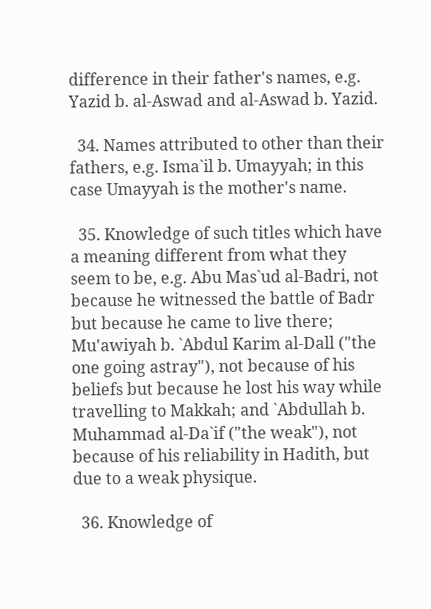difference in their father's names, e.g. Yazid b. al-Aswad and al-Aswad b. Yazid.

  34. Names attributed to other than their fathers, e.g. Isma`il b. Umayyah; in this case Umayyah is the mother's name.

  35. Knowledge of such titles which have a meaning different from what they seem to be, e.g. Abu Mas`ud al-Badri, not because he witnessed the battle of Badr but because he came to live there; Mu'awiyah b. `Abdul Karim al-Dall ("the one going astray"), not because of his beliefs but because he lost his way while travelling to Makkah; and `Abdullah b. Muhammad al-Da`if ("the weak"), not because of his reliability in Hadith, but due to a weak physique.

  36. Knowledge of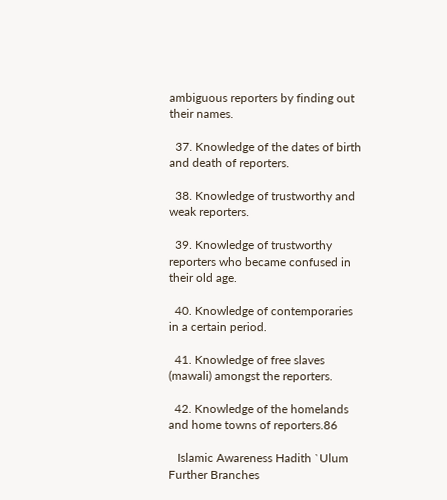ambiguous reporters by finding out their names.

  37. Knowledge of the dates of birth and death of reporters.

  38. Knowledge of trustworthy and weak reporters.

  39. Knowledge of trustworthy reporters who became confused in their old age.

  40. Knowledge of contemporaries in a certain period.

  41. Knowledge of free slaves (mawali) amongst the reporters.

  42. Knowledge of the homelands and home towns of reporters.86

   Islamic Awareness Hadith `Ulum Further Branches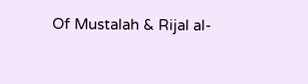Of Mustalah & Rijal al-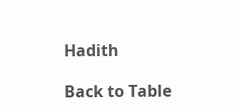Hadith

Back to Table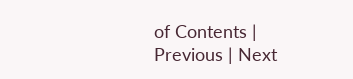of Contents | Previous | Next